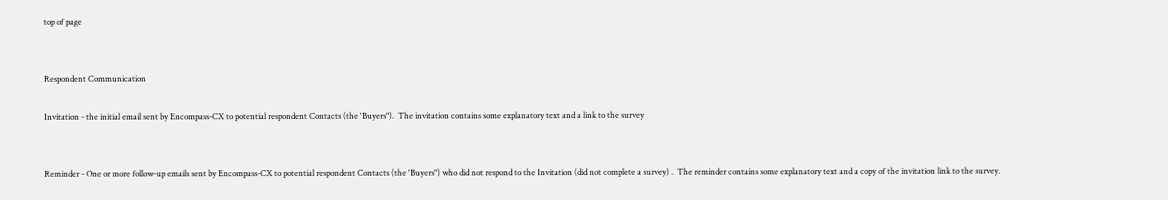top of page


Respondent Communication

Invitation - the initial email sent by Encompass-CX to potential respondent Contacts (the 'Buyers").  The invitation contains some explanatory text and a link to the survey


Reminder - One or more follow-up emails sent by Encompass-CX to potential respondent Contacts (the 'Buyers") who did not respond to the Invitation (did not complete a survey) .  The reminder contains some explanatory text and a copy of the invitation link to the survey.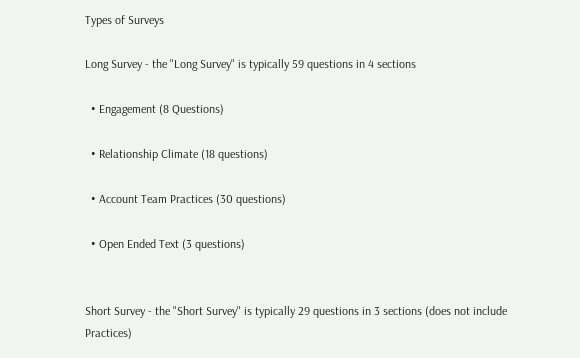Types of Surveys

Long Survey - the "Long Survey" is typically 59 questions in 4 sections

  • Engagement (8 Questions)

  • Relationship Climate (18 questions)

  • Account Team Practices (30 questions)

  • Open Ended Text (3 questions)


Short Survey - the "Short Survey" is typically 29 questions in 3 sections (does not include Practices)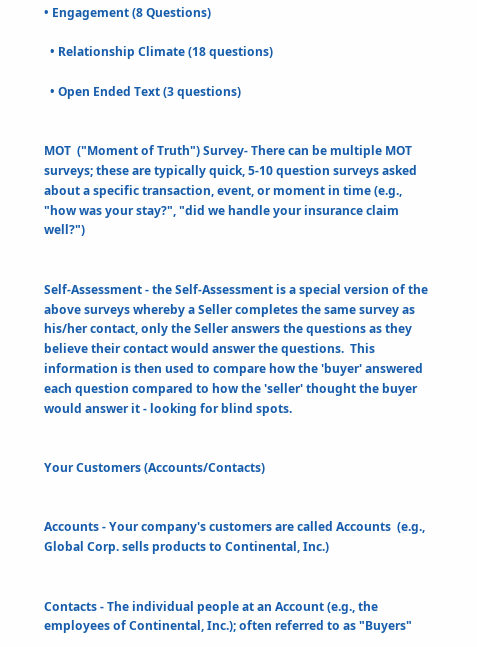• Engagement (8 Questions)

  • Relationship Climate (18 questions)

  • Open Ended Text (3 questions)


MOT  ("Moment of Truth") Survey- There can be multiple MOT surveys; these are typically quick, 5-10 question surveys asked about a specific transaction, event, or moment in time (e.g., "how was your stay?", "did we handle your insurance claim well?")


Self-Assessment - the Self-Assessment is a special version of the above surveys whereby a Seller completes the same survey as his/her contact, only the Seller answers the questions as they believe their contact would answer the questions.  This information is then used to compare how the 'buyer' answered each question compared to how the 'seller' thought the buyer would answer it - looking for blind spots.


Your Customers (Accounts/Contacts)


Accounts - Your company's customers are called Accounts  (e.g., Global Corp. sells products to Continental, Inc.)


Contacts - The individual people at an Account (e.g., the employees of Continental, Inc.); often referred to as "Buyers"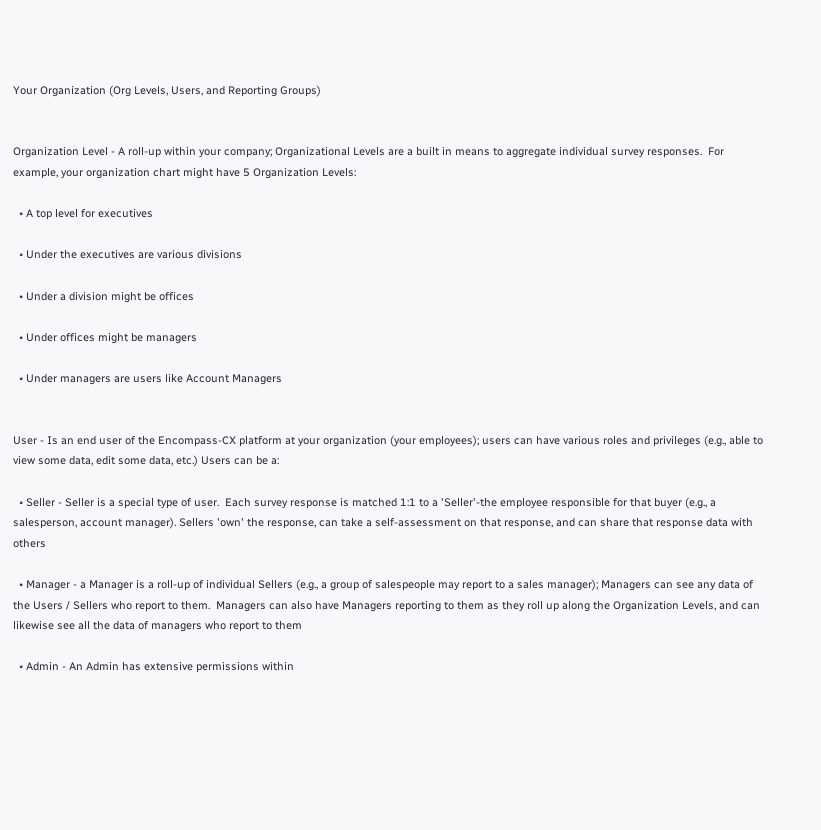Your Organization (Org Levels, Users, and Reporting Groups)


Organization Level - A roll-up within your company; Organizational Levels are a built in means to aggregate individual survey responses.  For example, your organization chart might have 5 Organization Levels:

  • A top level for executives

  • Under the executives are various divisions

  • Under a division might be offices

  • Under offices might be managers

  • Under managers are users like Account Managers


User - Is an end user of the Encompass-CX platform at your organization (your employees); users can have various roles and privileges (e.g., able to view some data, edit some data, etc.) Users can be a:

  • Seller - Seller is a special type of user.  Each survey response is matched 1:1 to a 'Seller'-the employee responsible for that buyer (e.g., a salesperson, account manager). Sellers 'own' the response, can take a self-assessment on that response, and can share that response data with others

  • Manager - a Manager is a roll-up of individual Sellers (e.g., a group of salespeople may report to a sales manager); Managers can see any data of the Users / Sellers who report to them.  Managers can also have Managers reporting to them as they roll up along the Organization Levels, and can likewise see all the data of managers who report to them

  • Admin - An Admin has extensive permissions within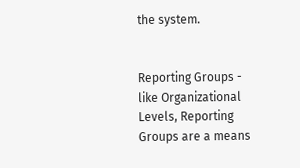the system.


Reporting Groups - like Organizational Levels, Reporting Groups are a means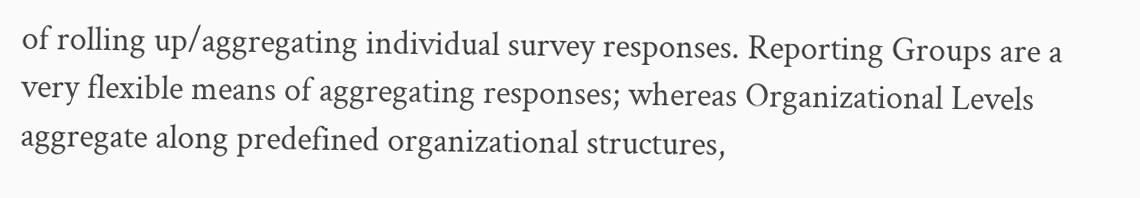of rolling up/aggregating individual survey responses. Reporting Groups are a very flexible means of aggregating responses; whereas Organizational Levels aggregate along predefined organizational structures,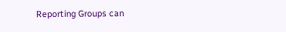Reporting Groups can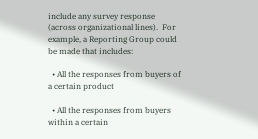include any survey response (across organizational lines).  For example, a Reporting Group could be made that includes:

  • All the responses from buyers of a certain product

  • All the responses from buyers within a certain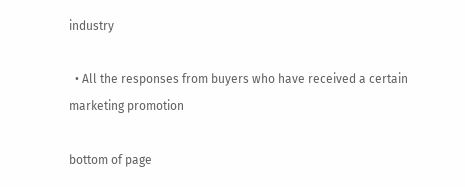industry

  • All the responses from buyers who have received a certain marketing promotion

bottom of page